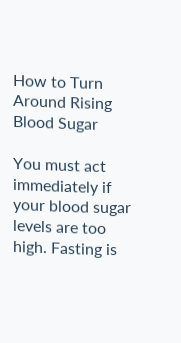How to Turn Around Rising Blood Sugar

You must act immediately if your blood sugar levels are too high. Fasting is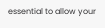essential to allow your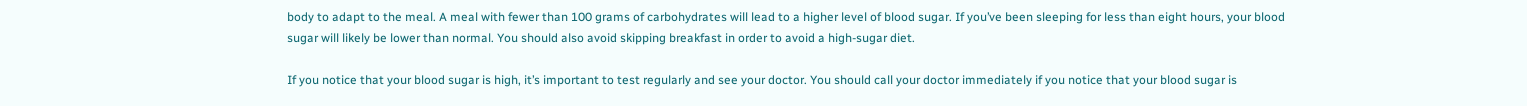body to adapt to the meal. A meal with fewer than 100 grams of carbohydrates will lead to a higher level of blood sugar. If you’ve been sleeping for less than eight hours, your blood sugar will likely be lower than normal. You should also avoid skipping breakfast in order to avoid a high-sugar diet.

If you notice that your blood sugar is high, it’s important to test regularly and see your doctor. You should call your doctor immediately if you notice that your blood sugar is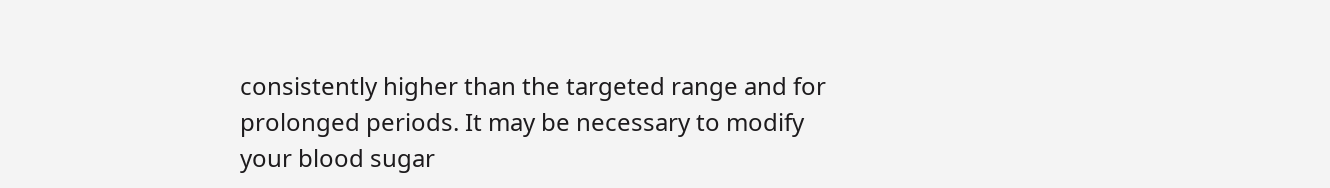consistently higher than the targeted range and for prolonged periods. It may be necessary to modify your blood sugar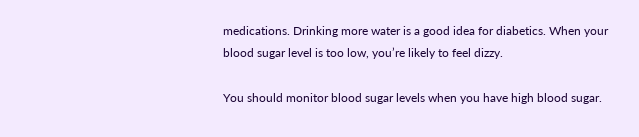medications. Drinking more water is a good idea for diabetics. When your blood sugar level is too low, you’re likely to feel dizzy.

You should monitor blood sugar levels when you have high blood sugar.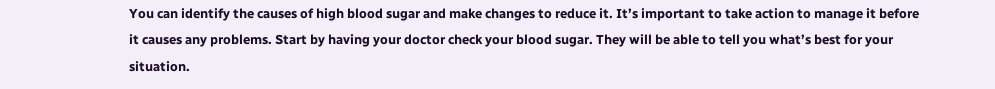You can identify the causes of high blood sugar and make changes to reduce it. It’s important to take action to manage it before it causes any problems. Start by having your doctor check your blood sugar. They will be able to tell you what’s best for your situation.